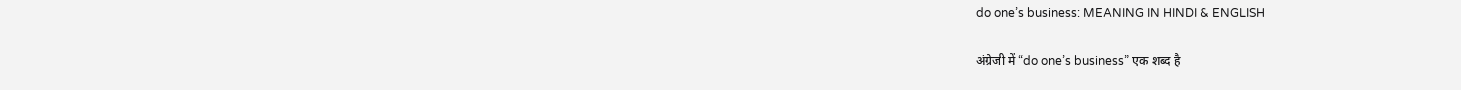do one’s business: MEANING IN HINDI & ENGLISH

अंग्रेजी में “do one’s business” एक शब्द है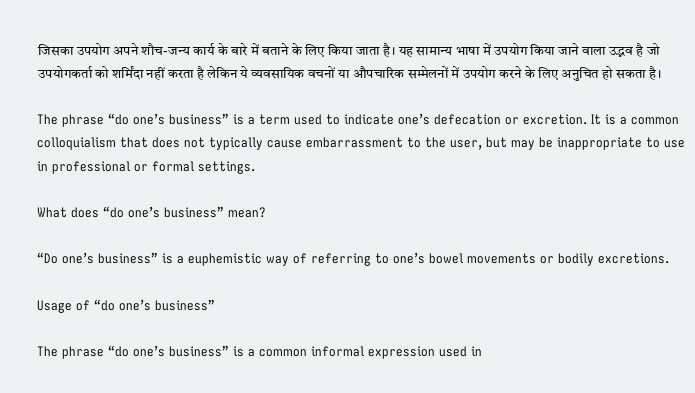जिसका उपयोग अपने शौच-जन्य कार्य के बारे में बताने के लिए किया जाता है। यह सामान्य भाषा में उपयोग किया जाने वाला उद्भव है जो उपयोगकर्ता को शर्मिंदा नहीं करता है लेकिन ये व्यवसायिक वचनों या औपचारिक सम्मेलनों में उपयोग करने के लिए अनुचित हो सकता है।

The phrase “do one’s business” is a term used to indicate one’s defecation or excretion. It is a common colloquialism that does not typically cause embarrassment to the user, but may be inappropriate to use in professional or formal settings.

What does “do one’s business” mean?

“Do one’s business” is a euphemistic way of referring to one’s bowel movements or bodily excretions.

Usage of “do one’s business”

The phrase “do one’s business” is a common informal expression used in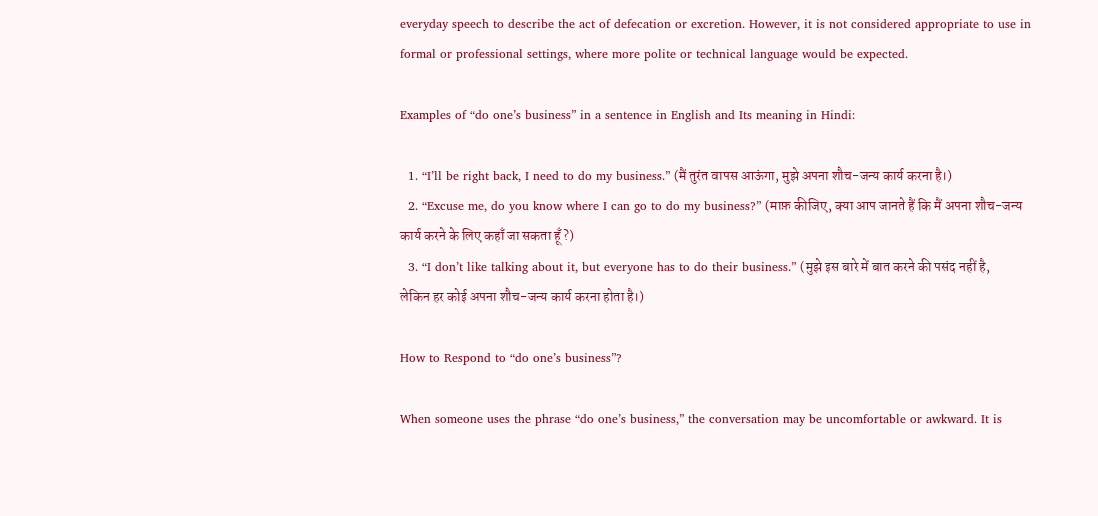everyday speech to describe the act of defecation or excretion. However, it is not considered appropriate to use in formal or professional settings, where more polite or technical language would be expected.

Examples of “do one’s business” in a sentence in English and Its meaning in Hindi:

  1. “I’ll be right back, I need to do my business.” (मैं तुरंत वापस आऊंगा, मुझे अपना शौच-जन्य कार्य करना है।)
  2. “Excuse me, do you know where I can go to do my business?” (माफ़ कीजिए, क्या आप जानते हैं कि मैं अपना शौच-जन्य कार्य करने के लिए कहाँ जा सकता हूँ?)
  3. “I don’t like talking about it, but everyone has to do their business.” (मुझे इस बारे में बात करने की पसंद नहीं है, लेकिन हर कोई अपना शौच-जन्य कार्य करना होता है।)

How to Respond to “do one’s business”?

When someone uses the phrase “do one’s business,” the conversation may be uncomfortable or awkward. It is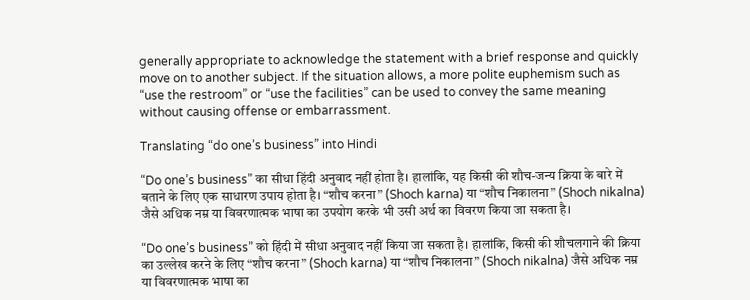generally appropriate to acknowledge the statement with a brief response and quickly move on to another subject. If the situation allows, a more polite euphemism such as “use the restroom” or “use the facilities” can be used to convey the same meaning without causing offense or embarrassment.

Translating “do one’s business” into Hindi

“Do one’s business” का सीधा हिंदी अनुवाद नहीं होता है। हालांकि, यह किसी की शौच-जन्य क्रिया के बारे में बताने के लिए एक साधारण उपाय होता है। “शौच करना” (Shoch karna) या “शौच निकालना” (Shoch nikalna) जैसे अधिक नम्र या विवरणात्मक भाषा का उपयोग करके भी उसी अर्थ का विवरण किया जा सकता है।

“Do one’s business” को हिंदी में सीधा अनुवाद नहीं किया जा सकता है। हालांकि, किसी की शौचलगाने की क्रिया का उल्लेख करने के लिए “शौच करना” (Shoch karna) या “शौच निकालना” (Shoch nikalna) जैसे अधिक नम्र या विवरणात्मक भाषा का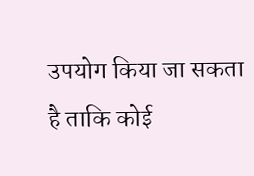उपयोग किया जा सकता है ताकि कोई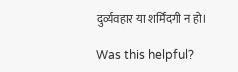दुर्व्यवहार या शर्मिंदगी न हो।

Was this helpful?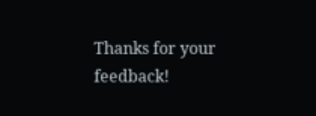Thanks for your feedback!